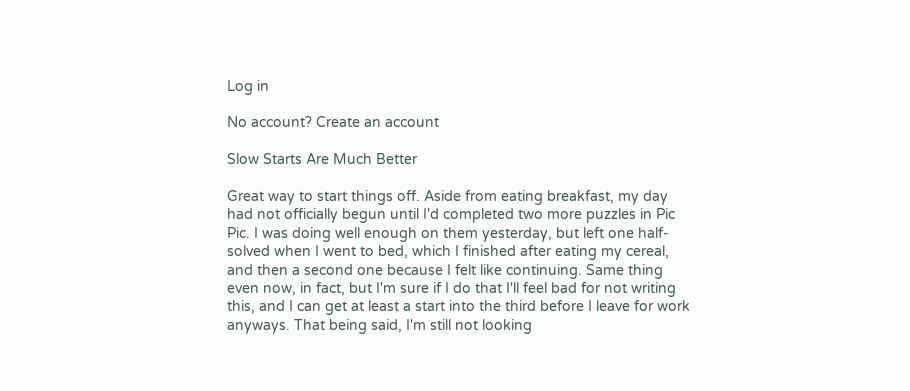Log in

No account? Create an account

Slow Starts Are Much Better

Great way to start things off. Aside from eating breakfast, my day had not officially begun until I'd completed two more puzzles in Pic Pic. I was doing well enough on them yesterday, but left one half-solved when I went to bed, which I finished after eating my cereal, and then a second one because I felt like continuing. Same thing even now, in fact, but I'm sure if I do that I'll feel bad for not writing this, and I can get at least a start into the third before I leave for work anyways. That being said, I'm still not looking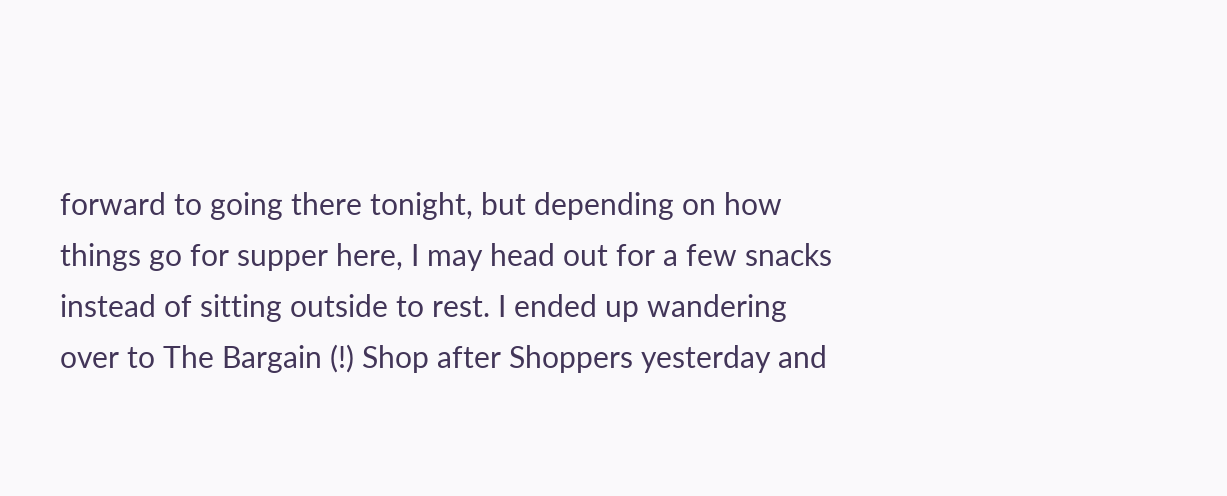forward to going there tonight, but depending on how things go for supper here, I may head out for a few snacks instead of sitting outside to rest. I ended up wandering over to The Bargain (!) Shop after Shoppers yesterday and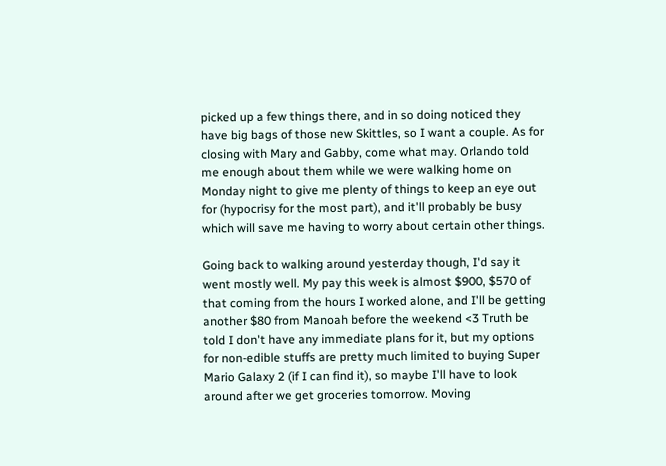picked up a few things there, and in so doing noticed they have big bags of those new Skittles, so I want a couple. As for closing with Mary and Gabby, come what may. Orlando told me enough about them while we were walking home on Monday night to give me plenty of things to keep an eye out for (hypocrisy for the most part), and it'll probably be busy which will save me having to worry about certain other things.

Going back to walking around yesterday though, I'd say it went mostly well. My pay this week is almost $900, $570 of that coming from the hours I worked alone, and I'll be getting another $80 from Manoah before the weekend <3 Truth be told I don't have any immediate plans for it, but my options for non-edible stuffs are pretty much limited to buying Super Mario Galaxy 2 (if I can find it), so maybe I'll have to look around after we get groceries tomorrow. Moving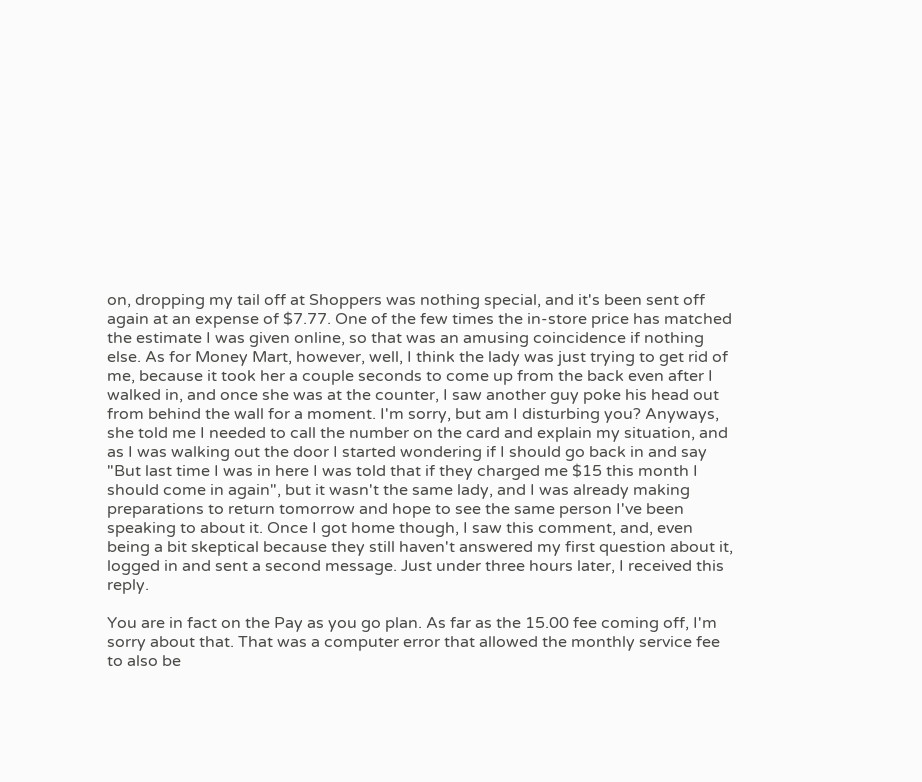on, dropping my tail off at Shoppers was nothing special, and it's been sent off again at an expense of $7.77. One of the few times the in-store price has matched the estimate I was given online, so that was an amusing coincidence if nothing else. As for Money Mart, however, well, I think the lady was just trying to get rid of me, because it took her a couple seconds to come up from the back even after I walked in, and once she was at the counter, I saw another guy poke his head out from behind the wall for a moment. I'm sorry, but am I disturbing you? Anyways, she told me I needed to call the number on the card and explain my situation, and as I was walking out the door I started wondering if I should go back in and say "But last time I was in here I was told that if they charged me $15 this month I should come in again", but it wasn't the same lady, and I was already making preparations to return tomorrow and hope to see the same person I've been speaking to about it. Once I got home though, I saw this comment, and, even being a bit skeptical because they still haven't answered my first question about it, logged in and sent a second message. Just under three hours later, I received this reply.

You are in fact on the Pay as you go plan. As far as the 15.00 fee coming off, I'm sorry about that. That was a computer error that allowed the monthly service fee to also be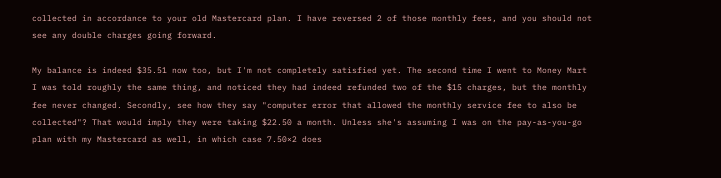collected in accordance to your old Mastercard plan. I have reversed 2 of those monthly fees, and you should not see any double charges going forward.

My balance is indeed $35.51 now too, but I'm not completely satisfied yet. The second time I went to Money Mart I was told roughly the same thing, and noticed they had indeed refunded two of the $15 charges, but the monthly fee never changed. Secondly, see how they say "computer error that allowed the monthly service fee to also be collected"? That would imply they were taking $22.50 a month. Unless she's assuming I was on the pay-as-you-go plan with my Mastercard as well, in which case 7.50×2 does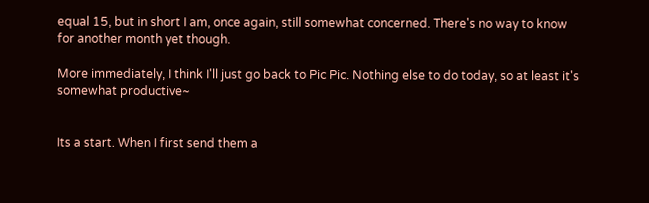equal 15, but in short I am, once again, still somewhat concerned. There's no way to know for another month yet though.

More immediately, I think I'll just go back to Pic Pic. Nothing else to do today, so at least it's somewhat productive~


Its a start. When I first send them a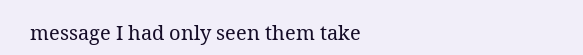message I had only seen them take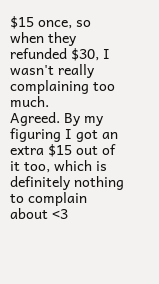$15 once, so when they refunded $30, I wasn't really complaining too much.
Agreed. By my figuring I got an extra $15 out of it too, which is definitely nothing to complain about <3